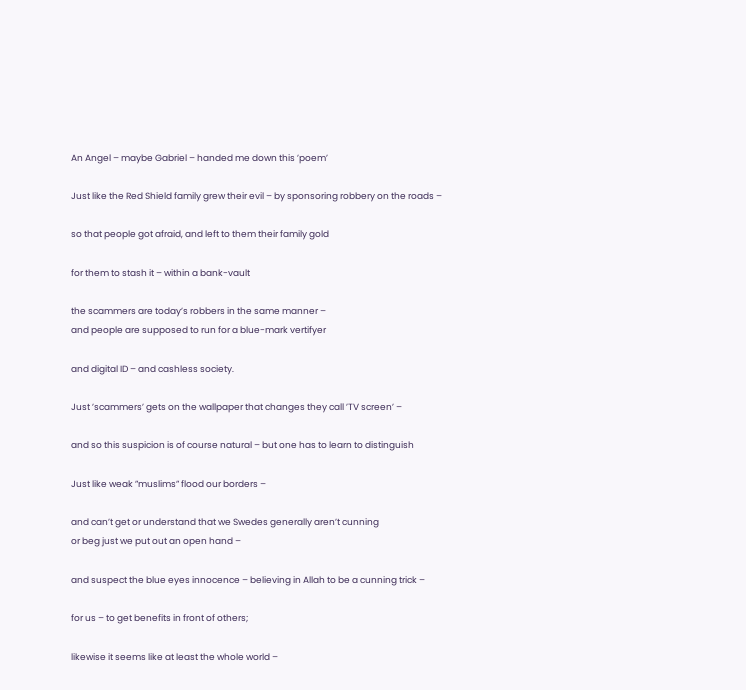An Angel – maybe Gabriel – handed me down this ’poem’

Just like the Red Shield family grew their evil – by sponsoring robbery on the roads –

so that people got afraid, and left to them their family gold

for them to stash it – within a bank-vault

the scammers are today’s robbers in the same manner –
and people are supposed to run for a blue-mark vertifyer

and digital ID – and cashless society.

Just ’scammers’ gets on the wallpaper that changes they call ’TV screen’ –

and so this suspicion is of course natural – but one has to learn to distinguish

Just like weak ”muslims” flood our borders –

and can’t get or understand that we Swedes generally aren’t cunning
or beg just we put out an open hand –

and suspect the blue eyes innocence – believing in Allah to be a cunning trick –

for us – to get benefits in front of others;

likewise it seems like at least the whole world –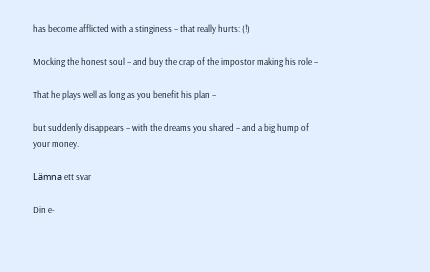has become afflicted with a stinginess – that really hurts: (!)

Mocking the honest soul – and buy the crap of the impostor making his role –

That he plays well as long as you benefit his plan –

but suddenly disappears – with the dreams you shared – and a big hump of your money.

Lämna ett svar

Din e-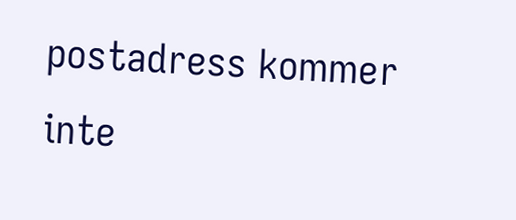postadress kommer inte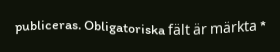publiceras. Obligatoriska fält är märkta *